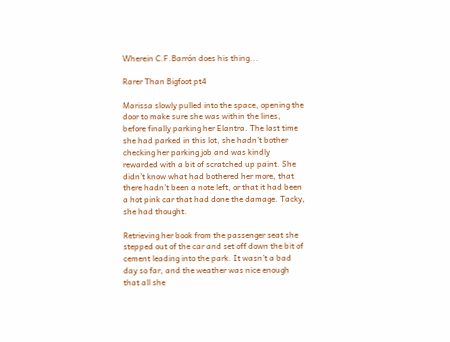Wherein C.F.Barrón does his thing...

Rarer Than Bigfoot pt4

Marissa slowly pulled into the space, opening the door to make sure she was within the lines, before finally parking her Elantra. The last time she had parked in this lot, she hadn’t bother checking her parking job and was kindly rewarded with a bit of scratched up paint. She didn’t know what had bothered her more, that there hadn’t been a note left, or that it had been a hot pink car that had done the damage. Tacky, she had thought.

Retrieving her book from the passenger seat she stepped out of the car and set off down the bit of cement leading into the park. It wasn’t a bad day so far, and the weather was nice enough that all she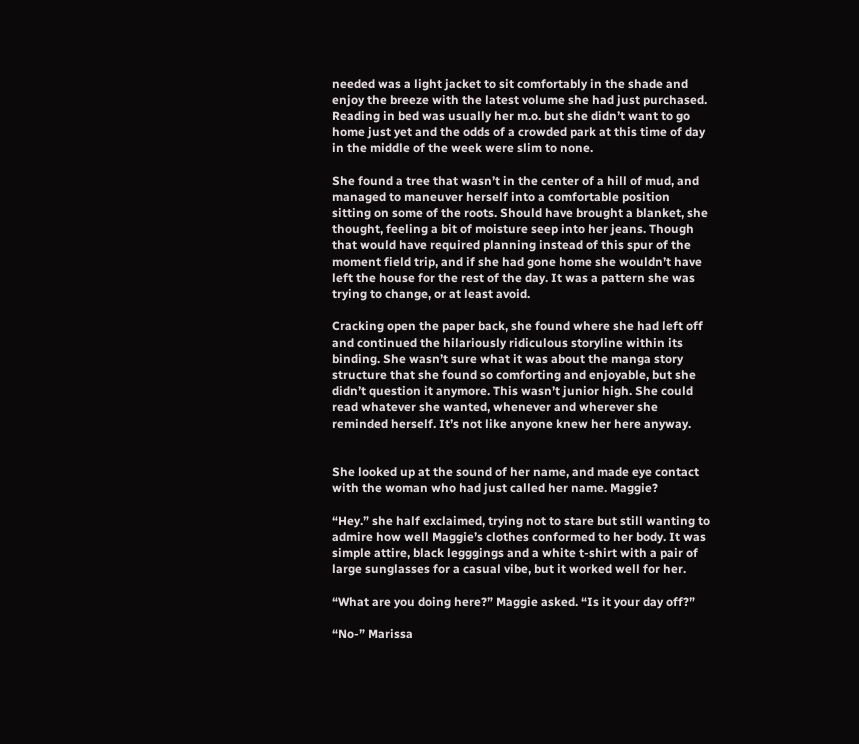needed was a light jacket to sit comfortably in the shade and enjoy the breeze with the latest volume she had just purchased. Reading in bed was usually her m.o. but she didn’t want to go home just yet and the odds of a crowded park at this time of day in the middle of the week were slim to none.

She found a tree that wasn’t in the center of a hill of mud, and managed to maneuver herself into a comfortable position sitting on some of the roots. Should have brought a blanket, she thought, feeling a bit of moisture seep into her jeans. Though that would have required planning instead of this spur of the moment field trip, and if she had gone home she wouldn’t have left the house for the rest of the day. It was a pattern she was trying to change, or at least avoid.

Cracking open the paper back, she found where she had left off and continued the hilariously ridiculous storyline within its binding. She wasn’t sure what it was about the manga story structure that she found so comforting and enjoyable, but she didn’t question it anymore. This wasn’t junior high. She could read whatever she wanted, whenever and wherever she reminded herself. It’s not like anyone knew her here anyway.


She looked up at the sound of her name, and made eye contact with the woman who had just called her name. Maggie?

“Hey.” she half exclaimed, trying not to stare but still wanting to admire how well Maggie’s clothes conformed to her body. It was simple attire, black legggings and a white t-shirt with a pair of large sunglasses for a casual vibe, but it worked well for her.

“What are you doing here?” Maggie asked. “Is it your day off?”

“No-” Marissa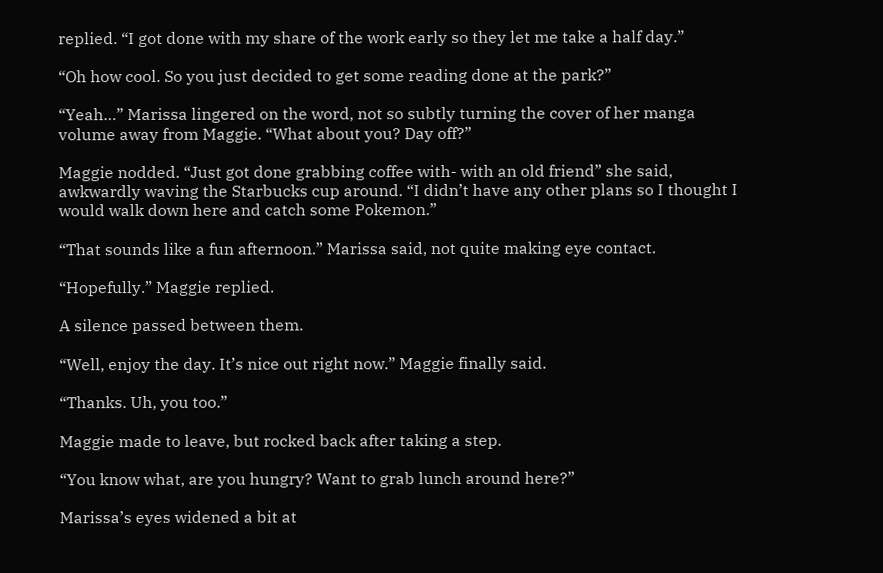replied. “I got done with my share of the work early so they let me take a half day.”

“Oh how cool. So you just decided to get some reading done at the park?”

“Yeah…” Marissa lingered on the word, not so subtly turning the cover of her manga volume away from Maggie. “What about you? Day off?”

Maggie nodded. “Just got done grabbing coffee with- with an old friend” she said, awkwardly waving the Starbucks cup around. “I didn’t have any other plans so I thought I would walk down here and catch some Pokemon.”

“That sounds like a fun afternoon.” Marissa said, not quite making eye contact.

“Hopefully.” Maggie replied.

A silence passed between them.

“Well, enjoy the day. It’s nice out right now.” Maggie finally said.

“Thanks. Uh, you too.”

Maggie made to leave, but rocked back after taking a step.

“You know what, are you hungry? Want to grab lunch around here?”

Marissa’s eyes widened a bit at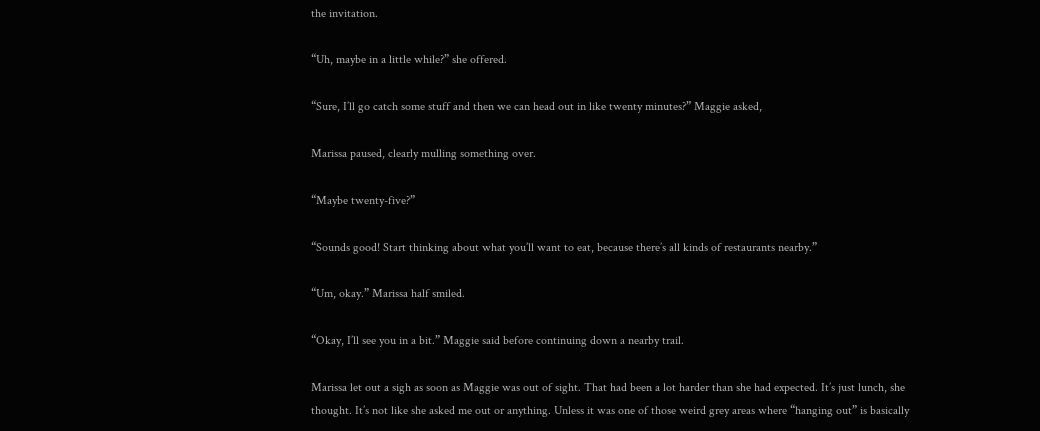the invitation.

“Uh, maybe in a little while?” she offered.

“Sure, I’ll go catch some stuff and then we can head out in like twenty minutes?” Maggie asked,

Marissa paused, clearly mulling something over.

“Maybe twenty-five?”

“Sounds good! Start thinking about what you’ll want to eat, because there’s all kinds of restaurants nearby.”

“Um, okay.” Marissa half smiled.

“Okay, I’ll see you in a bit.” Maggie said before continuing down a nearby trail.

Marissa let out a sigh as soon as Maggie was out of sight. That had been a lot harder than she had expected. It’s just lunch, she thought. It’s not like she asked me out or anything. Unless it was one of those weird grey areas where “hanging out” is basically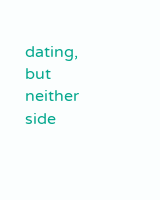dating, but neither side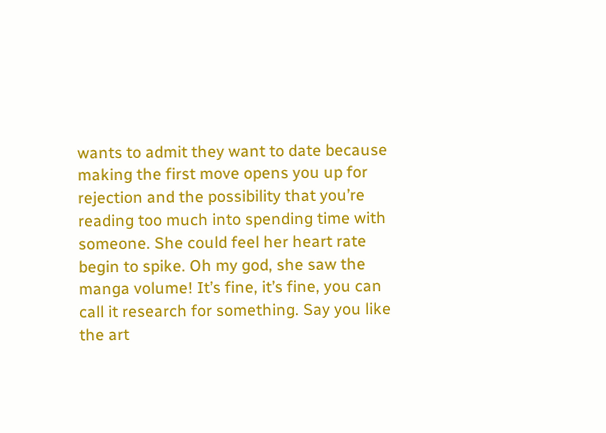wants to admit they want to date because making the first move opens you up for rejection and the possibility that you’re reading too much into spending time with someone. She could feel her heart rate begin to spike. Oh my god, she saw the manga volume! It’s fine, it’s fine, you can call it research for something. Say you like the art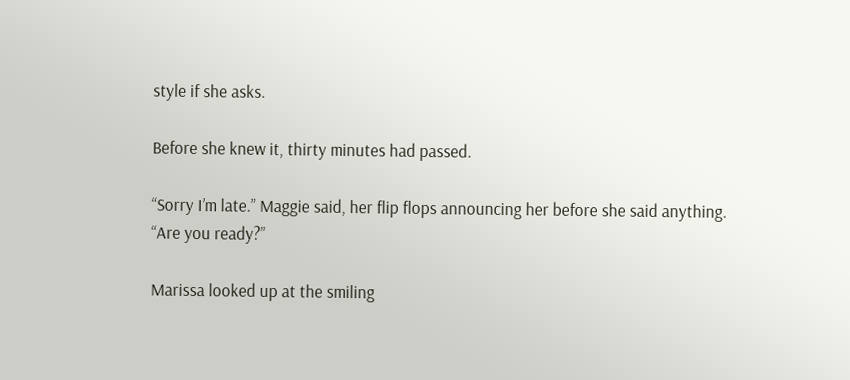style if she asks.

Before she knew it, thirty minutes had passed.

“Sorry I’m late.” Maggie said, her flip flops announcing her before she said anything. “Are you ready?”

Marissa looked up at the smiling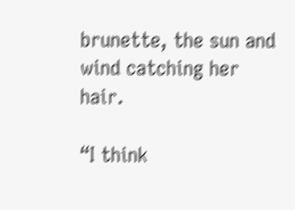brunette, the sun and wind catching her hair.

“I think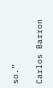so.”

Carlos Barron